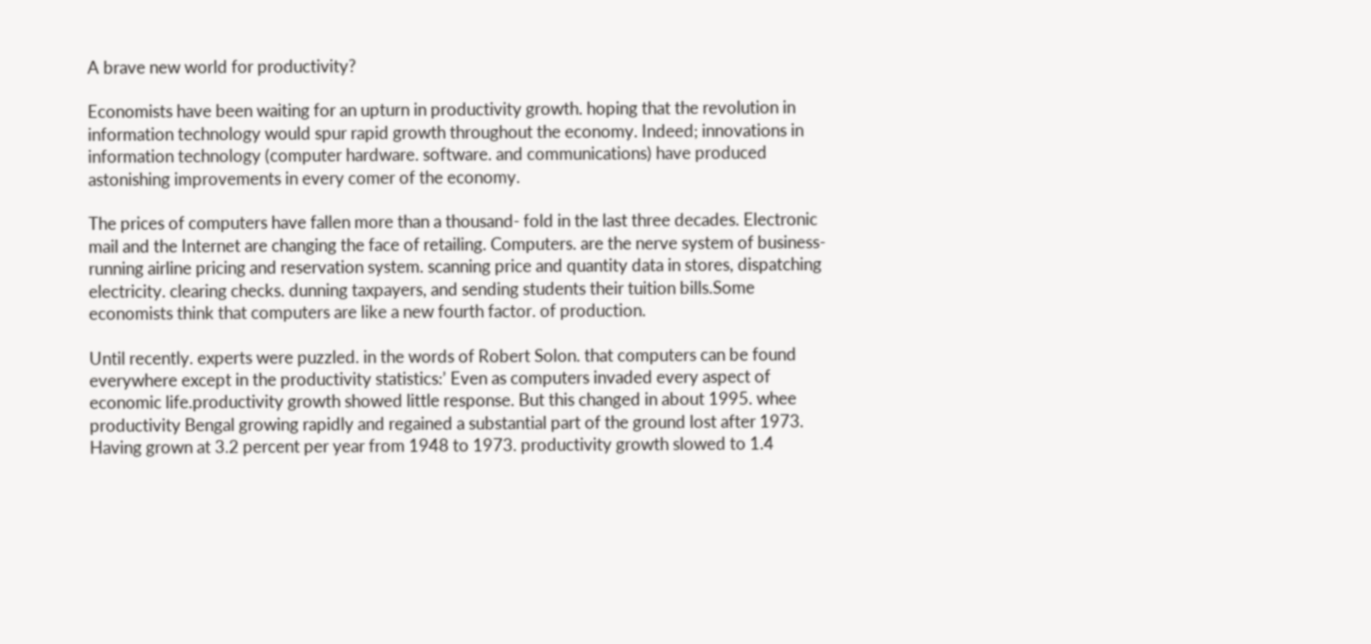A brave new world for productivity?

Economists have been waiting for an upturn in productivity growth. hoping that the revolution in information technology would spur rapid growth throughout the economy. Indeed; innovations in information technology (computer hardware. software. and communications) have produced astonishing improvements in every comer of the economy.

The prices of computers have fallen more than a thousand- fold in the last three decades. Electronic mail and the Internet are changing the face of retailing. Computers. are the nerve system of business-running airline pricing and reservation system. scanning price and quantity data in stores, dispatching electricity. clearing checks. dunning taxpayers, and sending students their tuition bills.Some economists think that computers are like a new fourth factor. of production.

Until recently. experts were puzzled. in the words of Robert Solon. that computers can be found everywhere except in the productivity statistics:’ Even as computers invaded every aspect of economic life.productivity growth showed little response. But this changed in about 1995. whee productivity Bengal growing rapidly and regained a substantial part of the ground lost after 1973. Having grown at 3.2 percent per year from 1948 to 1973. productivity growth slowed to 1.4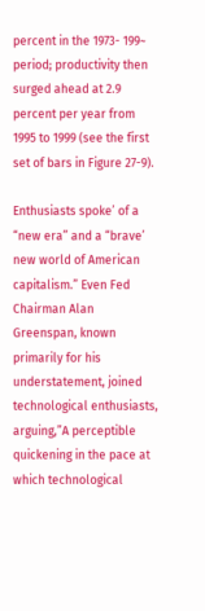percent in the 1973- 199~ period; productivity then surged ahead at 2.9 percent per year from 1995 to 1999 (see the first set of bars in Figure 27-9).

Enthusiasts spoke’ of a “new era” and a “brave’ new world of American capitalism.” Even Fed Chairman Alan Greenspan, known primarily for his understatement, joined technological enthusiasts, arguing,”A perceptible quickening in the pace at which technological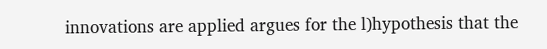innovations are applied argues for the l)hypothesis that the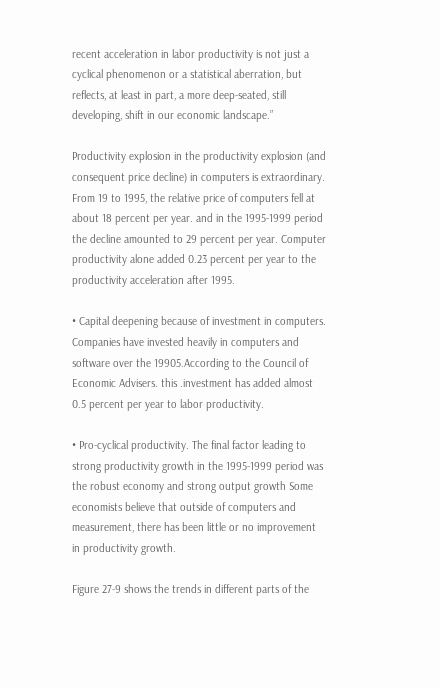recent acceleration in labor productivity is not just a cyclical phenomenon or a statistical aberration, but reflects, at least in part, a more deep-seated, still developing, shift in our economic landscape.”

Productivity explosion in the productivity explosion (and consequent price decline) in computers is extraordinary. From 19 to 1995, the relative price of computers fell at about 18 percent per year. and in the 1995-1999 period the decline amounted to 29 percent per year. Computer productivity alone added 0.23 percent per year to the productivity acceleration after 1995.

• Capital deepening because of investment in computers. Companies have invested heavily in computers and software over the 19905.According to the Council of Economic Advisers. this .investment has added almost 0.5 percent per year to labor productivity.

• Pro-cyclical productivity. The final factor leading to strong productivity growth in the 1995-1999 period was the robust economy and strong output growth Some economists believe that outside of computers and measurement, there has been little or no improvement in productivity growth.

Figure 27-9 shows the trends in different parts of the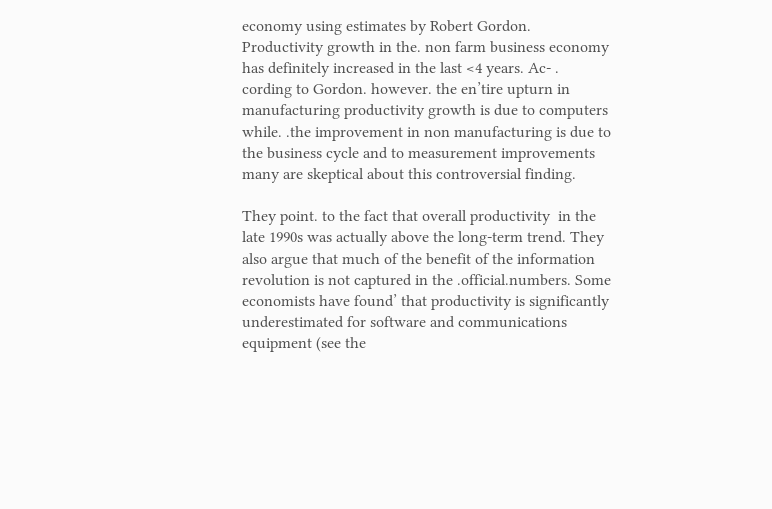economy using estimates by Robert Gordon. Productivity growth in the. non farm business economy has definitely increased in the last <4 years. Ac- . cording to Gordon. however. the en’tire upturn in manufacturing productivity growth is due to computers while. .the improvement in non manufacturing is due to the business cycle and to measurement improvements many are skeptical about this controversial finding.

They point. to the fact that overall productivity  in the late 1990s was actually above the long-term trend. They also argue that much of the benefit of the information revolution is not captured in the .official.numbers. Some economists have found’ that productivity is significantly underestimated for software and communications equipment (see the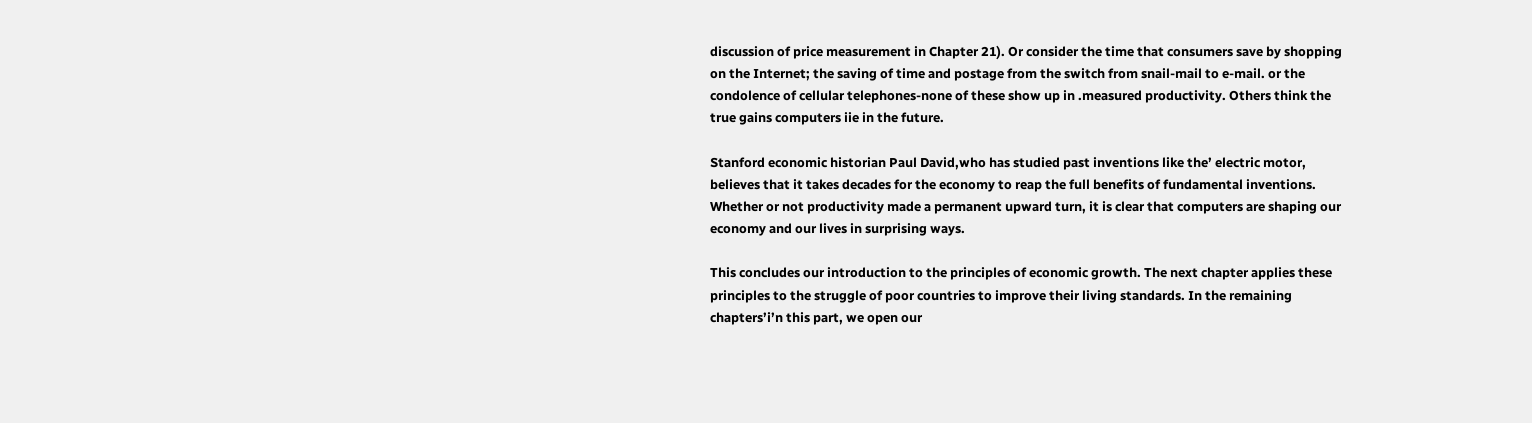discussion of price measurement in Chapter 21). Or consider the time that consumers save by shopping on the Internet; the saving of time and postage from the switch from snail-mail to e-mail. or the condolence of cellular telephones-none of these show up in .measured productivity. Others think the true gains computers iie in the future.

Stanford economic historian Paul David,who has studied past inventions like the’ electric motor, believes that it takes decades for the economy to reap the full benefits of fundamental inventions. Whether or not productivity made a permanent upward turn, it is clear that computers are shaping our economy and our lives in surprising ways.

This concludes our introduction to the principles of economic growth. The next chapter applies these principles to the struggle of poor countries to improve their living standards. In the remaining chapters’i’n this part, we open our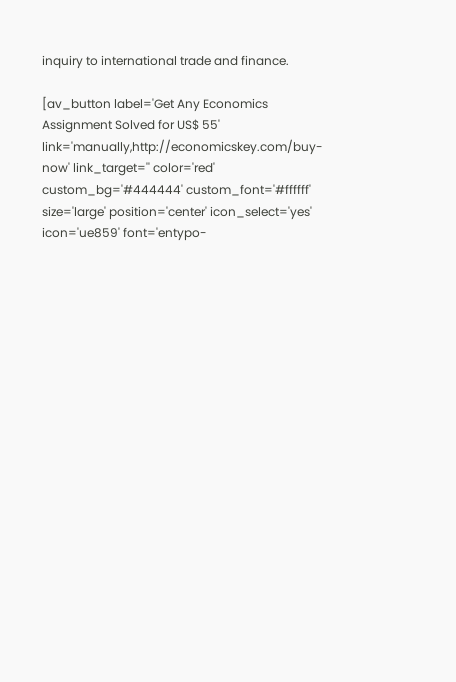inquiry to international trade and finance.

[av_button label='Get Any Economics Assignment Solved for US$ 55' link='manually,http://economicskey.com/buy-now' link_target='' color='red' custom_bg='#444444' custom_font='#ffffff' size='large' position='center' icon_select='yes' icon='ue859' font='entypo-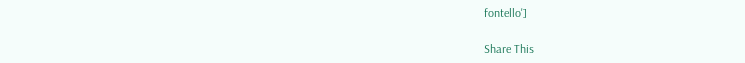fontello']

Share This